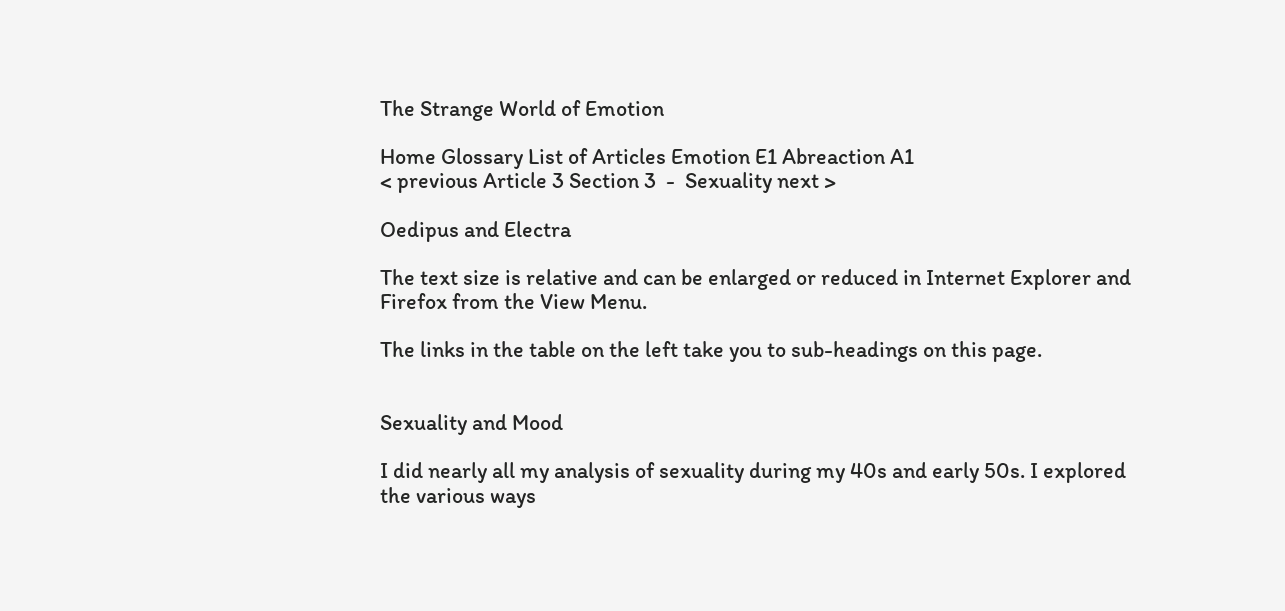The Strange World of Emotion

Home Glossary List of Articles Emotion E1 Abreaction A1
< previous Article 3 Section 3  -  Sexuality next >

Oedipus and Electra

The text size is relative and can be enlarged or reduced in Internet Explorer and Firefox from the View Menu.

The links in the table on the left take you to sub-headings on this page.


Sexuality and Mood

I did nearly all my analysis of sexuality during my 40s and early 50s. I explored the various ways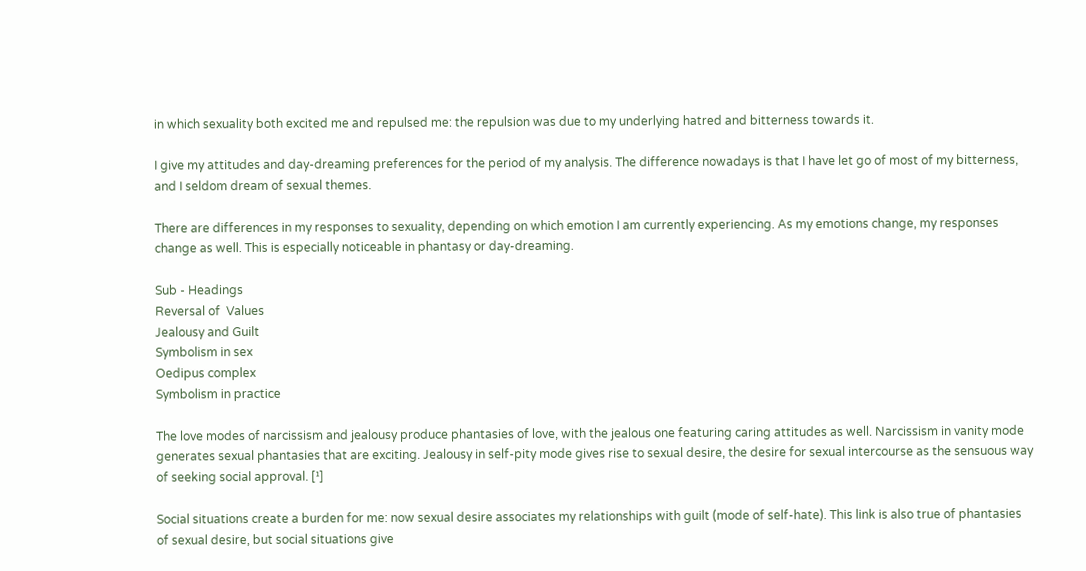in which sexuality both excited me and repulsed me: the repulsion was due to my underlying hatred and bitterness towards it.

I give my attitudes and day-dreaming preferences for the period of my analysis. The difference nowadays is that I have let go of most of my bitterness, and I seldom dream of sexual themes.

There are differences in my responses to sexuality, depending on which emotion I am currently experiencing. As my emotions change, my responses change as well. This is especially noticeable in phantasy or day-dreaming.

Sub - Headings
Reversal of  Values
Jealousy and Guilt
Symbolism in sex
Oedipus complex
Symbolism in practice

The love modes of narcissism and jealousy produce phantasies of love, with the jealous one featuring caring attitudes as well. Narcissism in vanity mode generates sexual phantasies that are exciting. Jealousy in self-pity mode gives rise to sexual desire, the desire for sexual intercourse as the sensuous way of seeking social approval. [¹]

Social situations create a burden for me: now sexual desire associates my relationships with guilt (mode of self-hate). This link is also true of phantasies of sexual desire, but social situations give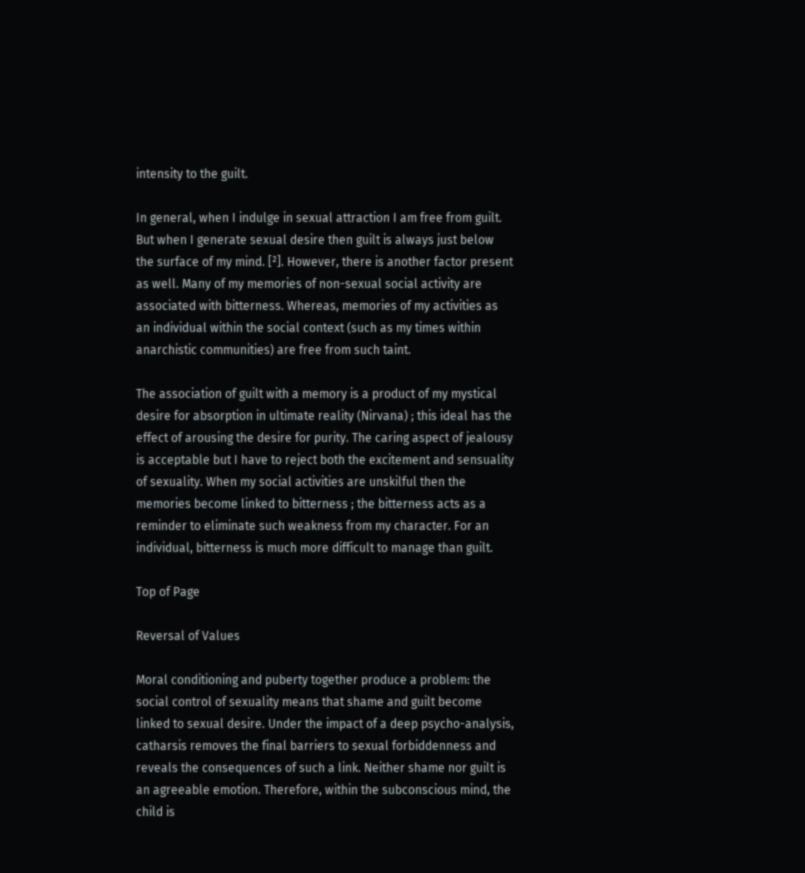intensity to the guilt.

In general, when I indulge in sexual attraction I am free from guilt. But when I generate sexual desire then guilt is always just below the surface of my mind. [²]. However, there is another factor present as well. Many of my memories of non-sexual social activity are associated with bitterness. Whereas, memories of my activities as an individual within the social context (such as my times within anarchistic communities) are free from such taint.

The association of guilt with a memory is a product of my mystical desire for absorption in ultimate reality (Nirvana) ; this ideal has the effect of arousing the desire for purity. The caring aspect of jealousy is acceptable but I have to reject both the excitement and sensuality of sexuality. When my social activities are unskilful then the memories become linked to bitterness ; the bitterness acts as a reminder to eliminate such weakness from my character. For an individual, bitterness is much more difficult to manage than guilt.

Top of Page

Reversal of Values

Moral conditioning and puberty together produce a problem: the social control of sexuality means that shame and guilt become linked to sexual desire. Under the impact of a deep psycho-analysis, catharsis removes the final barriers to sexual forbiddenness and reveals the consequences of such a link. Neither shame nor guilt is an agreeable emotion. Therefore, within the subconscious mind, the child is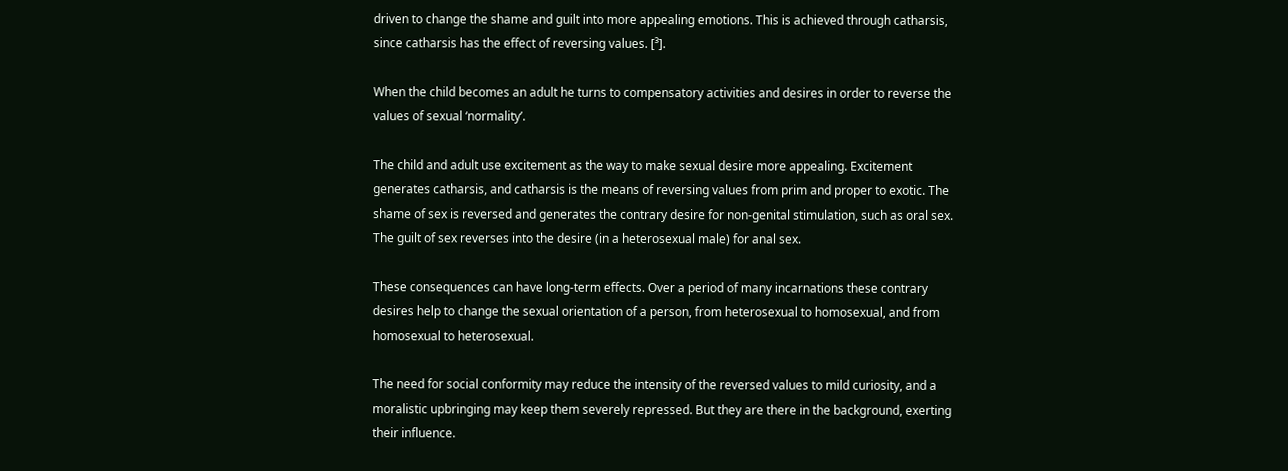driven to change the shame and guilt into more appealing emotions. This is achieved through catharsis, since catharsis has the effect of reversing values. [³].

When the child becomes an adult he turns to compensatory activities and desires in order to reverse the values of sexual ‘normality’.

The child and adult use excitement as the way to make sexual desire more appealing. Excitement generates catharsis, and catharsis is the means of reversing values from prim and proper to exotic. The shame of sex is reversed and generates the contrary desire for non-genital stimulation, such as oral sex. The guilt of sex reverses into the desire (in a heterosexual male) for anal sex.

These consequences can have long-term effects. Over a period of many incarnations these contrary desires help to change the sexual orientation of a person, from heterosexual to homosexual, and from homosexual to heterosexual.

The need for social conformity may reduce the intensity of the reversed values to mild curiosity, and a moralistic upbringing may keep them severely repressed. But they are there in the background, exerting their influence.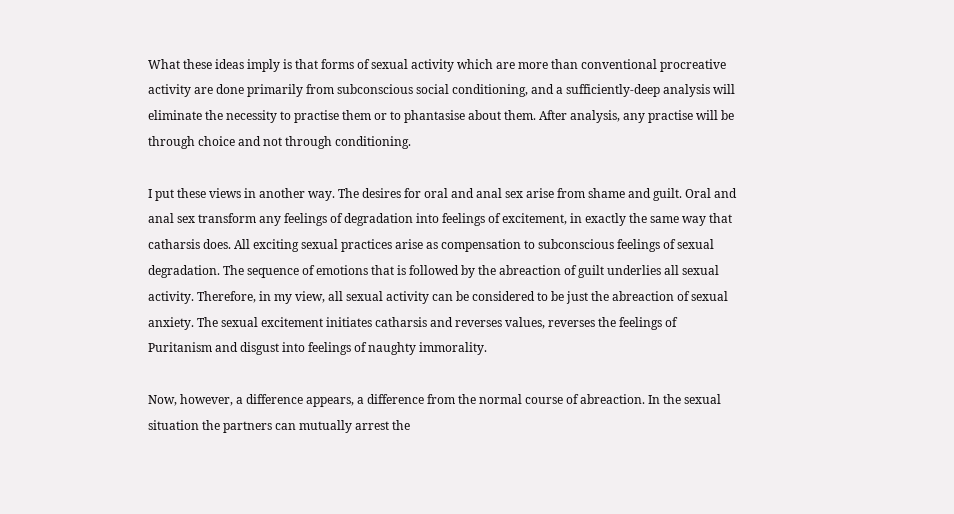What these ideas imply is that forms of sexual activity which are more than conventional procreative activity are done primarily from subconscious social conditioning, and a sufficiently-deep analysis will eliminate the necessity to practise them or to phantasise about them. After analysis, any practise will be through choice and not through conditioning.

I put these views in another way. The desires for oral and anal sex arise from shame and guilt. Oral and anal sex transform any feelings of degradation into feelings of excitement, in exactly the same way that catharsis does. All exciting sexual practices arise as compensation to subconscious feelings of sexual degradation. The sequence of emotions that is followed by the abreaction of guilt underlies all sexual activity. Therefore, in my view, all sexual activity can be considered to be just the abreaction of sexual anxiety. The sexual excitement initiates catharsis and reverses values, reverses the feelings of Puritanism and disgust into feelings of naughty immorality.

Now, however, a difference appears, a difference from the normal course of abreaction. In the sexual situation the partners can mutually arrest the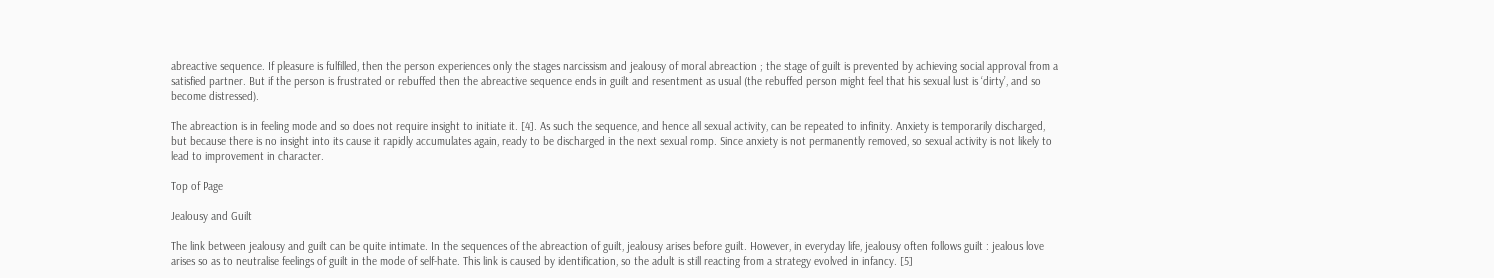abreactive sequence. If pleasure is fulfilled, then the person experiences only the stages narcissism and jealousy of moral abreaction ; the stage of guilt is prevented by achieving social approval from a satisfied partner. But if the person is frustrated or rebuffed then the abreactive sequence ends in guilt and resentment as usual (the rebuffed person might feel that his sexual lust is ‘dirty’, and so become distressed).

The abreaction is in feeling mode and so does not require insight to initiate it. [4]. As such the sequence, and hence all sexual activity, can be repeated to infinity. Anxiety is temporarily discharged, but because there is no insight into its cause it rapidly accumulates again, ready to be discharged in the next sexual romp. Since anxiety is not permanently removed, so sexual activity is not likely to lead to improvement in character.

Top of Page

Jealousy and Guilt

The link between jealousy and guilt can be quite intimate. In the sequences of the abreaction of guilt, jealousy arises before guilt. However, in everyday life, jealousy often follows guilt : jealous love arises so as to neutralise feelings of guilt in the mode of self-hate. This link is caused by identification, so the adult is still reacting from a strategy evolved in infancy. [5]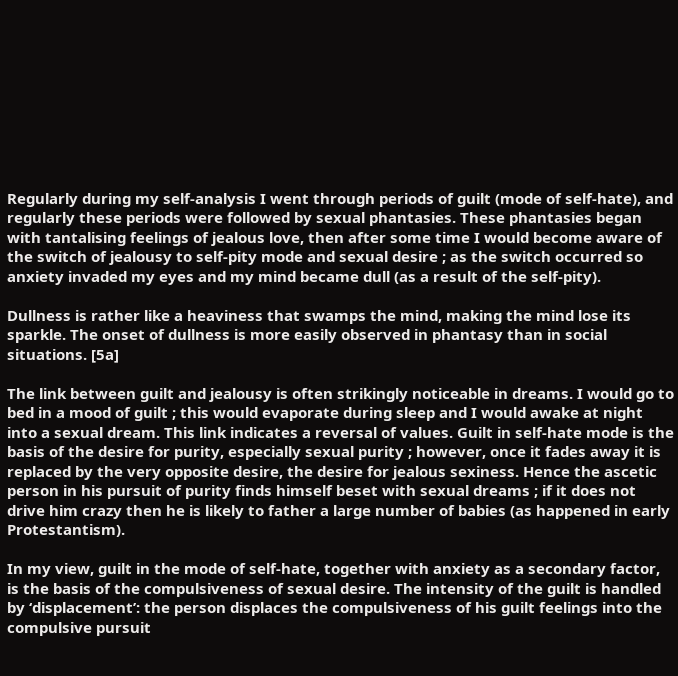Regularly during my self-analysis I went through periods of guilt (mode of self-hate), and regularly these periods were followed by sexual phantasies. These phantasies began with tantalising feelings of jealous love, then after some time I would become aware of the switch of jealousy to self-pity mode and sexual desire ; as the switch occurred so anxiety invaded my eyes and my mind became dull (as a result of the self-pity).

Dullness is rather like a heaviness that swamps the mind, making the mind lose its sparkle. The onset of dullness is more easily observed in phantasy than in social situations. [5a]

The link between guilt and jealousy is often strikingly noticeable in dreams. I would go to bed in a mood of guilt ; this would evaporate during sleep and I would awake at night into a sexual dream. This link indicates a reversal of values. Guilt in self-hate mode is the basis of the desire for purity, especially sexual purity ; however, once it fades away it is replaced by the very opposite desire, the desire for jealous sexiness. Hence the ascetic person in his pursuit of purity finds himself beset with sexual dreams ; if it does not drive him crazy then he is likely to father a large number of babies (as happened in early Protestantism).

In my view, guilt in the mode of self-hate, together with anxiety as a secondary factor, is the basis of the compulsiveness of sexual desire. The intensity of the guilt is handled by ‘displacement’: the person displaces the compulsiveness of his guilt feelings into the compulsive pursuit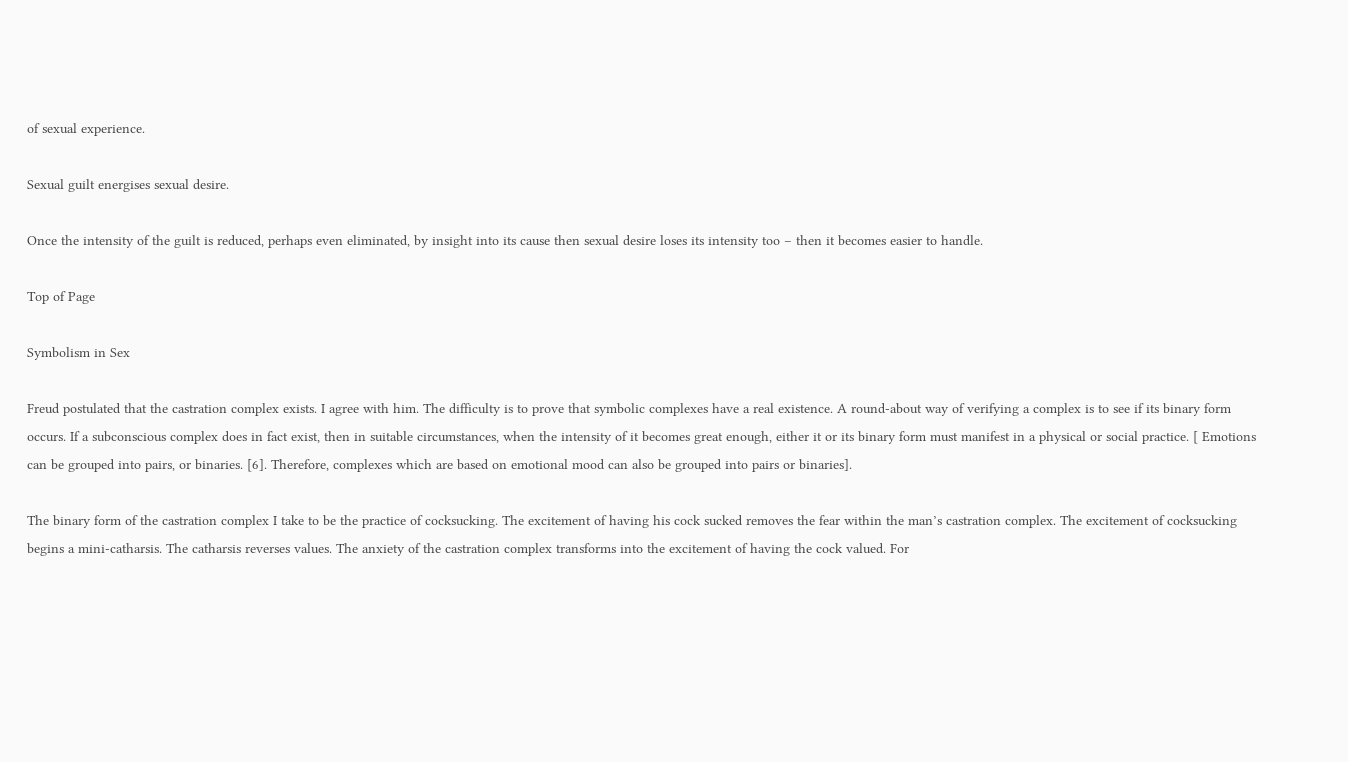of sexual experience.

Sexual guilt energises sexual desire.

Once the intensity of the guilt is reduced, perhaps even eliminated, by insight into its cause then sexual desire loses its intensity too – then it becomes easier to handle.

Top of Page

Symbolism in Sex

Freud postulated that the castration complex exists. I agree with him. The difficulty is to prove that symbolic complexes have a real existence. A round-about way of verifying a complex is to see if its binary form occurs. If a subconscious complex does in fact exist, then in suitable circumstances, when the intensity of it becomes great enough, either it or its binary form must manifest in a physical or social practice. [ Emotions can be grouped into pairs, or binaries. [6]. Therefore, complexes which are based on emotional mood can also be grouped into pairs or binaries].

The binary form of the castration complex I take to be the practice of cocksucking. The excitement of having his cock sucked removes the fear within the man’s castration complex. The excitement of cocksucking begins a mini-catharsis. The catharsis reverses values. The anxiety of the castration complex transforms into the excitement of having the cock valued. For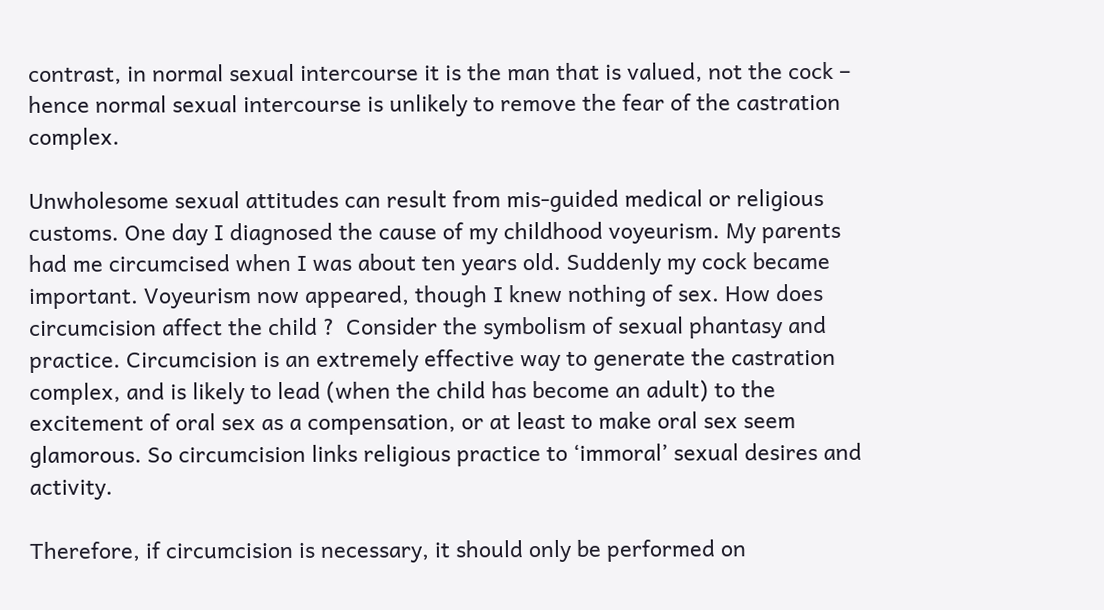contrast, in normal sexual intercourse it is the man that is valued, not the cock – hence normal sexual intercourse is unlikely to remove the fear of the castration complex.

Unwholesome sexual attitudes can result from mis-guided medical or religious customs. One day I diagnosed the cause of my childhood voyeurism. My parents had me circumcised when I was about ten years old. Suddenly my cock became important. Voyeurism now appeared, though I knew nothing of sex. How does circumcision affect the child ?  Consider the symbolism of sexual phantasy and practice. Circumcision is an extremely effective way to generate the castration complex, and is likely to lead (when the child has become an adult) to the excitement of oral sex as a compensation, or at least to make oral sex seem glamorous. So circumcision links religious practice to ‘immoral’ sexual desires and activity.

Therefore, if circumcision is necessary, it should only be performed on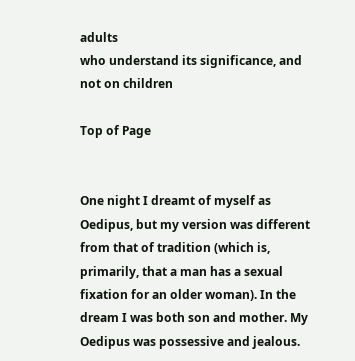adults
who understand its significance, and not on children

Top of Page


One night I dreamt of myself as Oedipus, but my version was different from that of tradition (which is, primarily, that a man has a sexual fixation for an older woman). In the dream I was both son and mother. My Oedipus was possessive and jealous.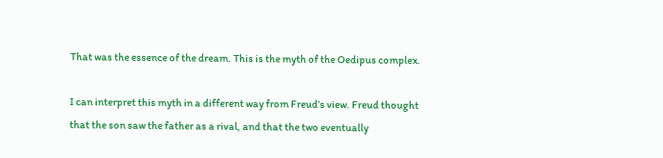That was the essence of the dream. This is the myth of the Oedipus complex.

I can interpret this myth in a different way from Freud’s view. Freud thought that the son saw the father as a rival, and that the two eventually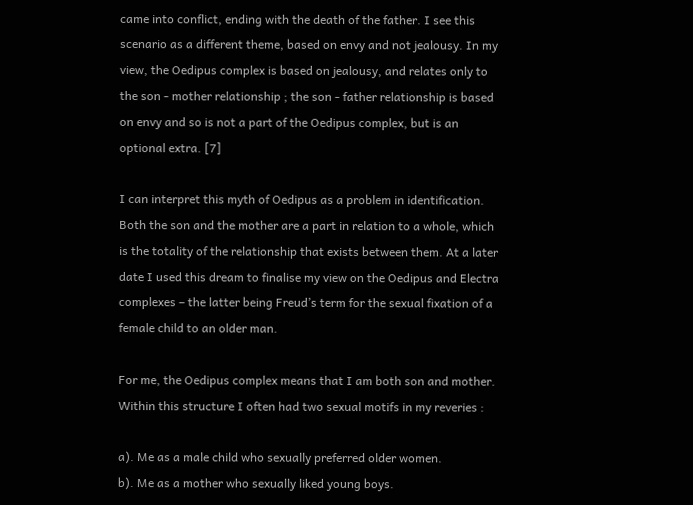came into conflict, ending with the death of the father. I see this scenario as a different theme, based on envy and not jealousy. In my view, the Oedipus complex is based on jealousy, and relates only to the son - mother relationship ; the son - father relationship is based on envy and so is not a part of the Oedipus complex, but is an optional extra. [7]

I can interpret this myth of Oedipus as a problem in identification. Both the son and the mother are a part in relation to a whole, which is the totality of the relationship that exists between them. At a later date I used this dream to finalise my view on the Oedipus and Electra complexes – the latter being Freud’s term for the sexual fixation of a female child to an older man.

For me, the Oedipus complex means that I am both son and mother. Within this structure I often had two sexual motifs in my reveries :

a). Me as a male child who sexually preferred older women.
b). Me as a mother who sexually liked young boys.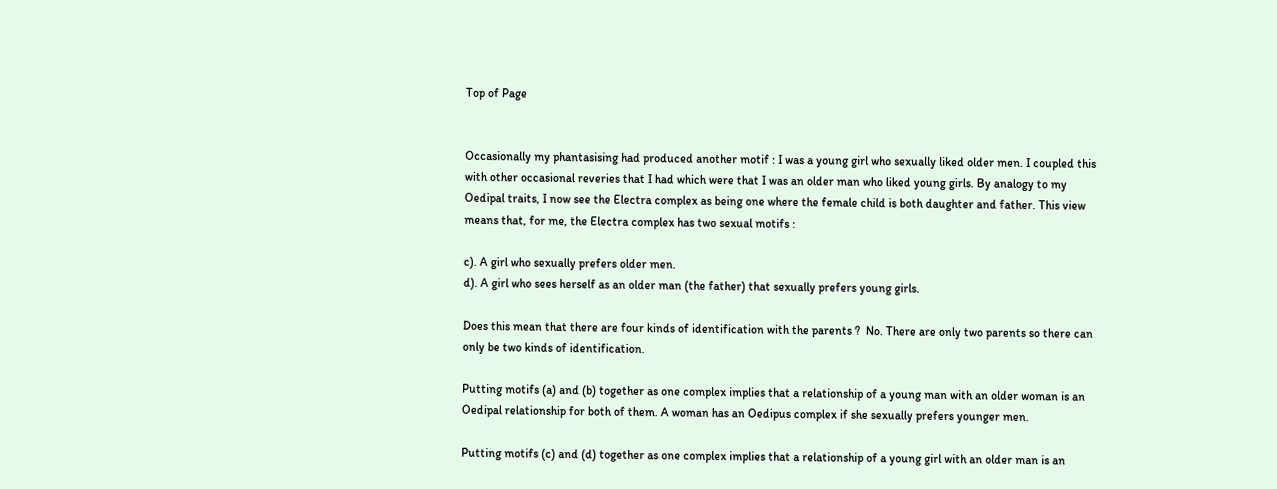Top of Page


Occasionally my phantasising had produced another motif : I was a young girl who sexually liked older men. I coupled this with other occasional reveries that I had which were that I was an older man who liked young girls. By analogy to my Oedipal traits, I now see the Electra complex as being one where the female child is both daughter and father. This view means that, for me, the Electra complex has two sexual motifs :

c). A girl who sexually prefers older men.
d). A girl who sees herself as an older man (the father) that sexually prefers young girls.

Does this mean that there are four kinds of identification with the parents ?  No. There are only two parents so there can only be two kinds of identification.

Putting motifs (a) and (b) together as one complex implies that a relationship of a young man with an older woman is an Oedipal relationship for both of them. A woman has an Oedipus complex if she sexually prefers younger men.

Putting motifs (c) and (d) together as one complex implies that a relationship of a young girl with an older man is an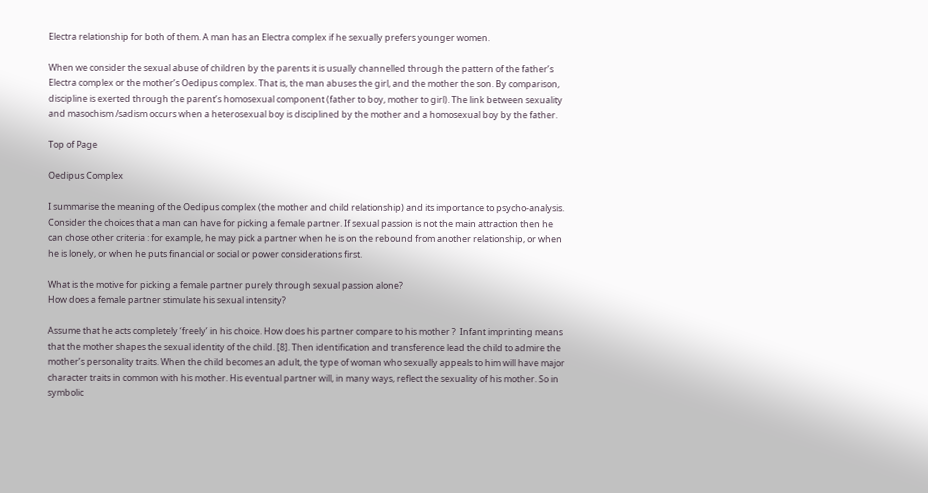Electra relationship for both of them. A man has an Electra complex if he sexually prefers younger women.

When we consider the sexual abuse of children by the parents it is usually channelled through the pattern of the father’s Electra complex or the mother’s Oedipus complex. That is, the man abuses the girl, and the mother the son. By comparison, discipline is exerted through the parent’s homosexual component (father to boy, mother to girl). The link between sexuality and masochism /sadism occurs when a heterosexual boy is disciplined by the mother and a homosexual boy by the father.

Top of Page

Oedipus Complex

I summarise the meaning of the Oedipus complex (the mother and child relationship) and its importance to psycho-analysis. Consider the choices that a man can have for picking a female partner. If sexual passion is not the main attraction then he can chose other criteria : for example, he may pick a partner when he is on the rebound from another relationship, or when he is lonely, or when he puts financial or social or power considerations first.

What is the motive for picking a female partner purely through sexual passion alone?
How does a female partner stimulate his sexual intensity?

Assume that he acts completely ‘freely’ in his choice. How does his partner compare to his mother ?  Infant imprinting means that the mother shapes the sexual identity of the child. [8]. Then identification and transference lead the child to admire the mother’s personality traits. When the child becomes an adult, the type of woman who sexually appeals to him will have major character traits in common with his mother. His eventual partner will, in many ways, reflect the sexuality of his mother. So in symbolic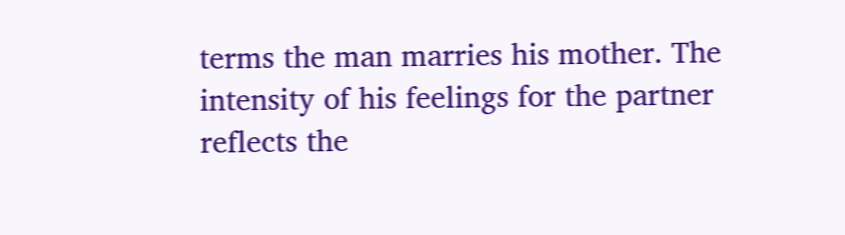terms the man marries his mother. The intensity of his feelings for the partner reflects the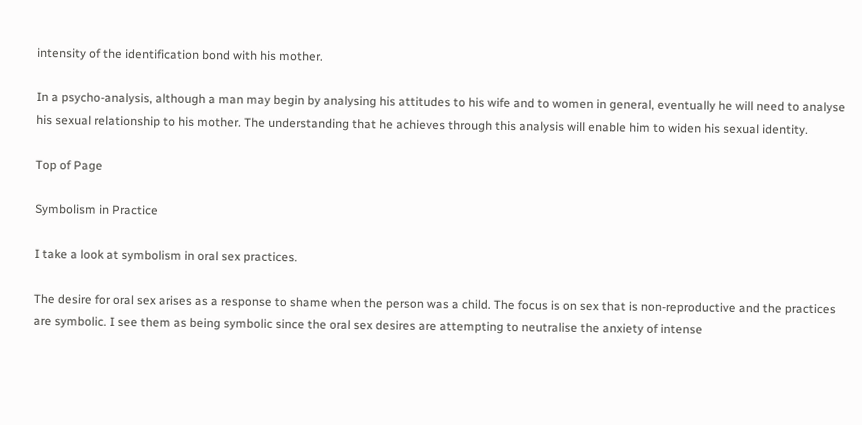intensity of the identification bond with his mother.

In a psycho-analysis, although a man may begin by analysing his attitudes to his wife and to women in general, eventually he will need to analyse his sexual relationship to his mother. The understanding that he achieves through this analysis will enable him to widen his sexual identity.

Top of Page

Symbolism in Practice

I take a look at symbolism in oral sex practices.

The desire for oral sex arises as a response to shame when the person was a child. The focus is on sex that is non-reproductive and the practices are symbolic. I see them as being symbolic since the oral sex desires are attempting to neutralise the anxiety of intense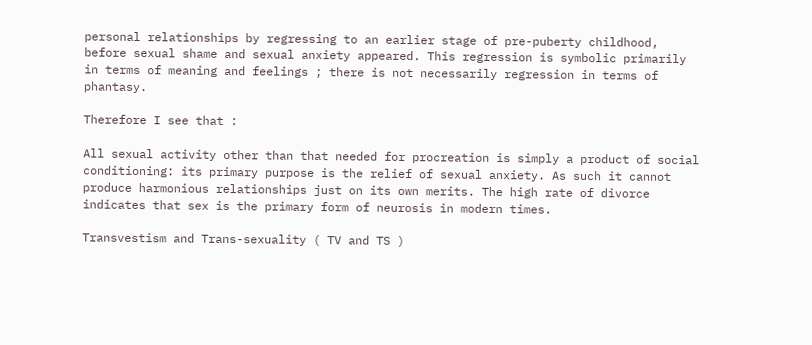personal relationships by regressing to an earlier stage of pre-puberty childhood, before sexual shame and sexual anxiety appeared. This regression is symbolic primarily in terms of meaning and feelings ; there is not necessarily regression in terms of phantasy.

Therefore I see that :

All sexual activity other than that needed for procreation is simply a product of social conditioning: its primary purpose is the relief of sexual anxiety. As such it cannot produce harmonious relationships just on its own merits. The high rate of divorce indicates that sex is the primary form of neurosis in modern times.

Transvestism and Trans-sexuality ( TV and TS )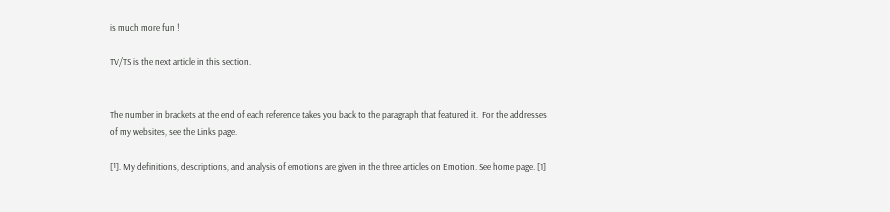is much more fun !

TV/TS is the next article in this section.


The number in brackets at the end of each reference takes you back to the paragraph that featured it.  For the addresses of my websites, see the Links page.

[¹]. My definitions, descriptions, and analysis of emotions are given in the three articles on Emotion. See home page. [1]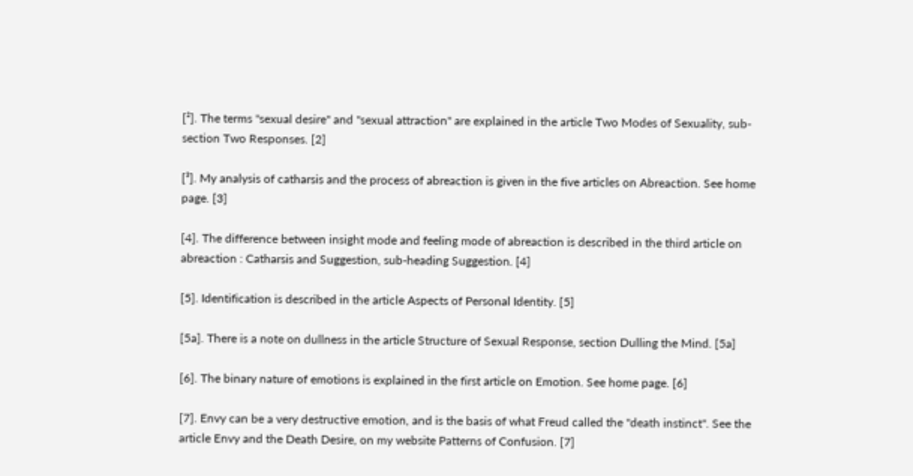[²]. The terms "sexual desire" and "sexual attraction" are explained in the article Two Modes of Sexuality, sub-section Two Responses. [2]

[³]. My analysis of catharsis and the process of abreaction is given in the five articles on Abreaction. See home page. [3]

[4]. The difference between insight mode and feeling mode of abreaction is described in the third article on abreaction : Catharsis and Suggestion, sub-heading Suggestion. [4]

[5]. Identification is described in the article Aspects of Personal Identity. [5]

[5a]. There is a note on dullness in the article Structure of Sexual Response, section Dulling the Mind. [5a]

[6]. The binary nature of emotions is explained in the first article on Emotion. See home page. [6]

[7]. Envy can be a very destructive emotion, and is the basis of what Freud called the "death instinct". See the article Envy and the Death Desire, on my website Patterns of Confusion. [7]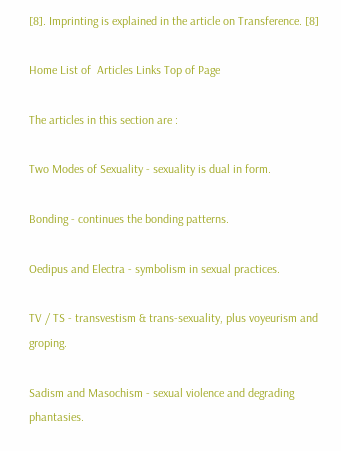[8]. Imprinting is explained in the article on Transference. [8]

Home List of  Articles Links Top of Page

The articles in this section are :

Two Modes of Sexuality - sexuality is dual in form.

Bonding - continues the bonding patterns.

Oedipus and Electra - symbolism in sexual practices.

TV / TS - transvestism & trans-sexuality, plus voyeurism and groping.

Sadism and Masochism - sexual violence and degrading phantasies.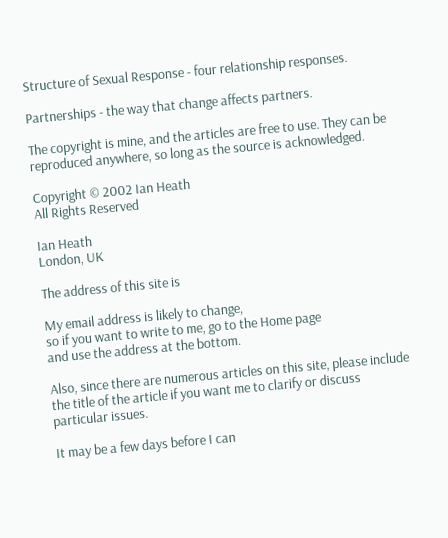Structure of Sexual Response - four relationship responses.

Partnerships - the way that change affects partners.

The copyright is mine, and the articles are free to use. They can be reproduced anywhere, so long as the source is acknowledged.

Copyright © 2002 Ian Heath
All Rights Reserved

Ian Heath
London, UK

The address of this site is

My email address is likely to change,
so if you want to write to me, go to the Home page
and use the address at the bottom.

Also, since there are numerous articles on this site, please include the title of the article if you want me to clarify or discuss particular issues.

It may be a few days before I can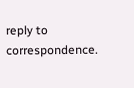reply to correspondence.